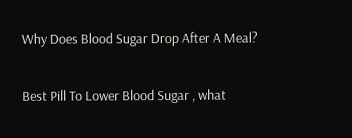Why Does Blood Sugar Drop After A Meal?

Best Pill To Lower Blood Sugar , what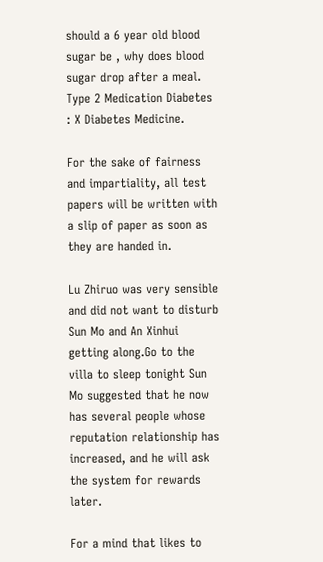should a 6 year old blood sugar be , why does blood sugar drop after a meal. Type 2 Medication Diabetes : X Diabetes Medicine.

For the sake of fairness and impartiality, all test papers will be written with a slip of paper as soon as they are handed in.

Lu Zhiruo was very sensible and did not want to disturb Sun Mo and An Xinhui getting along.Go to the villa to sleep tonight Sun Mo suggested that he now has several people whose reputation relationship has increased, and he will ask the system for rewards later.

For a mind that likes to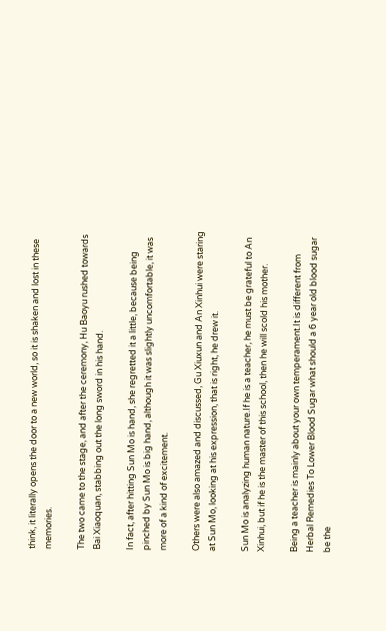think, it literally opens the door to a new world, so it is shaken and lost in these memories.

The two came to the stage, and after the ceremony, Hu Baoyu rushed towards Bai Xiaoquan, stabbing out the long sword in his hand.

In fact, after hitting Sun Mo is hand, she regretted it a little, because being pinched by Sun Mo is big hand, although it was slightly uncomfortable, it was more of a kind of excitement.

Others were also amazed and discussed, Gu Xiuxun and An Xinhui were staring at Sun Mo, looking at his expression, that is right, he drew it.

Sun Mo is analyzing human nature.If he is a teacher, he must be grateful to An Xinhui, but if he is the master of this school, then he will scold his mother.

Being a teacher is mainly about your own temperament.It is different from Herbal Remedies To Lower Blood Sugar what should a 6 year old blood sugar be the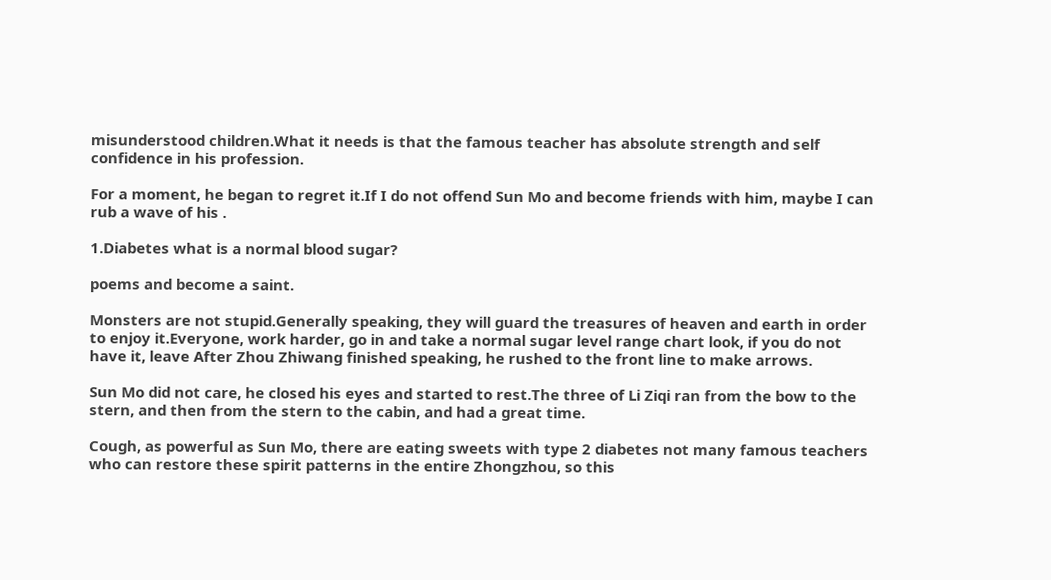misunderstood children.What it needs is that the famous teacher has absolute strength and self confidence in his profession.

For a moment, he began to regret it.If I do not offend Sun Mo and become friends with him, maybe I can rub a wave of his .

1.Diabetes what is a normal blood sugar?

poems and become a saint.

Monsters are not stupid.Generally speaking, they will guard the treasures of heaven and earth in order to enjoy it.Everyone, work harder, go in and take a normal sugar level range chart look, if you do not have it, leave After Zhou Zhiwang finished speaking, he rushed to the front line to make arrows.

Sun Mo did not care, he closed his eyes and started to rest.The three of Li Ziqi ran from the bow to the stern, and then from the stern to the cabin, and had a great time.

Cough, as powerful as Sun Mo, there are eating sweets with type 2 diabetes not many famous teachers who can restore these spirit patterns in the entire Zhongzhou, so this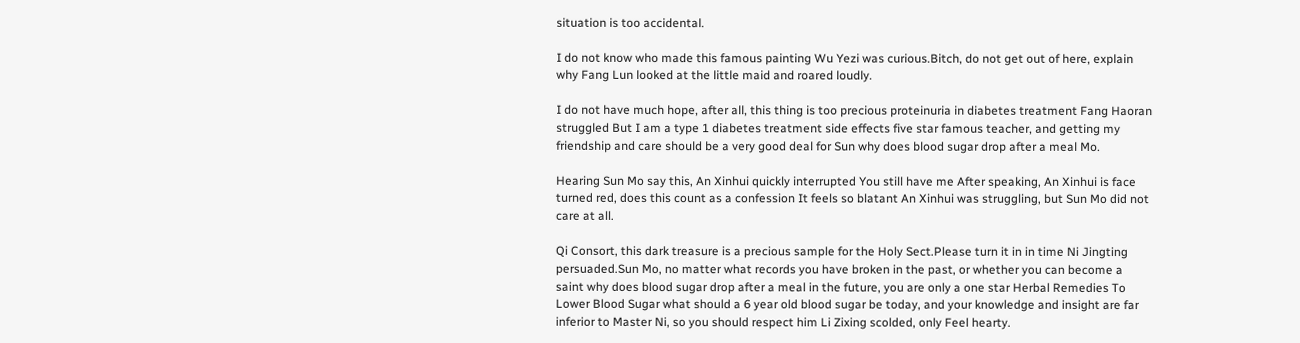situation is too accidental.

I do not know who made this famous painting Wu Yezi was curious.Bitch, do not get out of here, explain why Fang Lun looked at the little maid and roared loudly.

I do not have much hope, after all, this thing is too precious proteinuria in diabetes treatment Fang Haoran struggled But I am a type 1 diabetes treatment side effects five star famous teacher, and getting my friendship and care should be a very good deal for Sun why does blood sugar drop after a meal Mo.

Hearing Sun Mo say this, An Xinhui quickly interrupted You still have me After speaking, An Xinhui is face turned red, does this count as a confession It feels so blatant An Xinhui was struggling, but Sun Mo did not care at all.

Qi Consort, this dark treasure is a precious sample for the Holy Sect.Please turn it in in time Ni Jingting persuaded.Sun Mo, no matter what records you have broken in the past, or whether you can become a saint why does blood sugar drop after a meal in the future, you are only a one star Herbal Remedies To Lower Blood Sugar what should a 6 year old blood sugar be today, and your knowledge and insight are far inferior to Master Ni, so you should respect him Li Zixing scolded, only Feel hearty.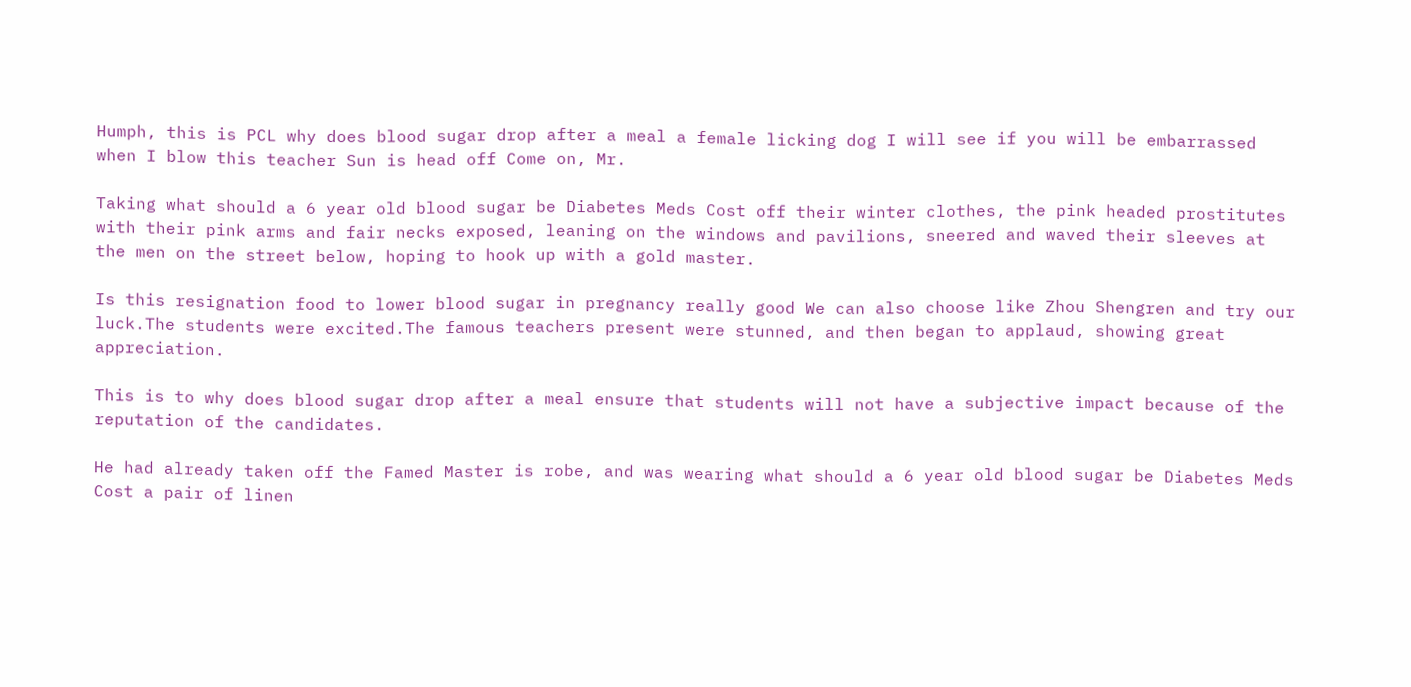Humph, this is PCL why does blood sugar drop after a meal a female licking dog I will see if you will be embarrassed when I blow this teacher Sun is head off Come on, Mr.

Taking what should a 6 year old blood sugar be Diabetes Meds Cost off their winter clothes, the pink headed prostitutes with their pink arms and fair necks exposed, leaning on the windows and pavilions, sneered and waved their sleeves at the men on the street below, hoping to hook up with a gold master.

Is this resignation food to lower blood sugar in pregnancy really good We can also choose like Zhou Shengren and try our luck.The students were excited.The famous teachers present were stunned, and then began to applaud, showing great appreciation.

This is to why does blood sugar drop after a meal ensure that students will not have a subjective impact because of the reputation of the candidates.

He had already taken off the Famed Master is robe, and was wearing what should a 6 year old blood sugar be Diabetes Meds Cost a pair of linen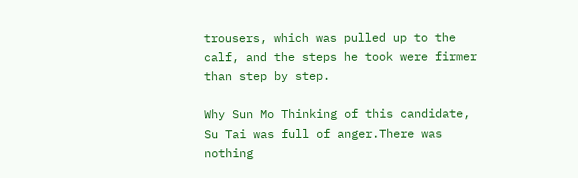trousers, which was pulled up to the calf, and the steps he took were firmer than step by step.

Why Sun Mo Thinking of this candidate, Su Tai was full of anger.There was nothing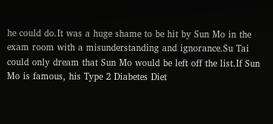he could do.It was a huge shame to be hit by Sun Mo in the exam room with a misunderstanding and ignorance.Su Tai could only dream that Sun Mo would be left off the list.If Sun Mo is famous, his Type 2 Diabetes Diet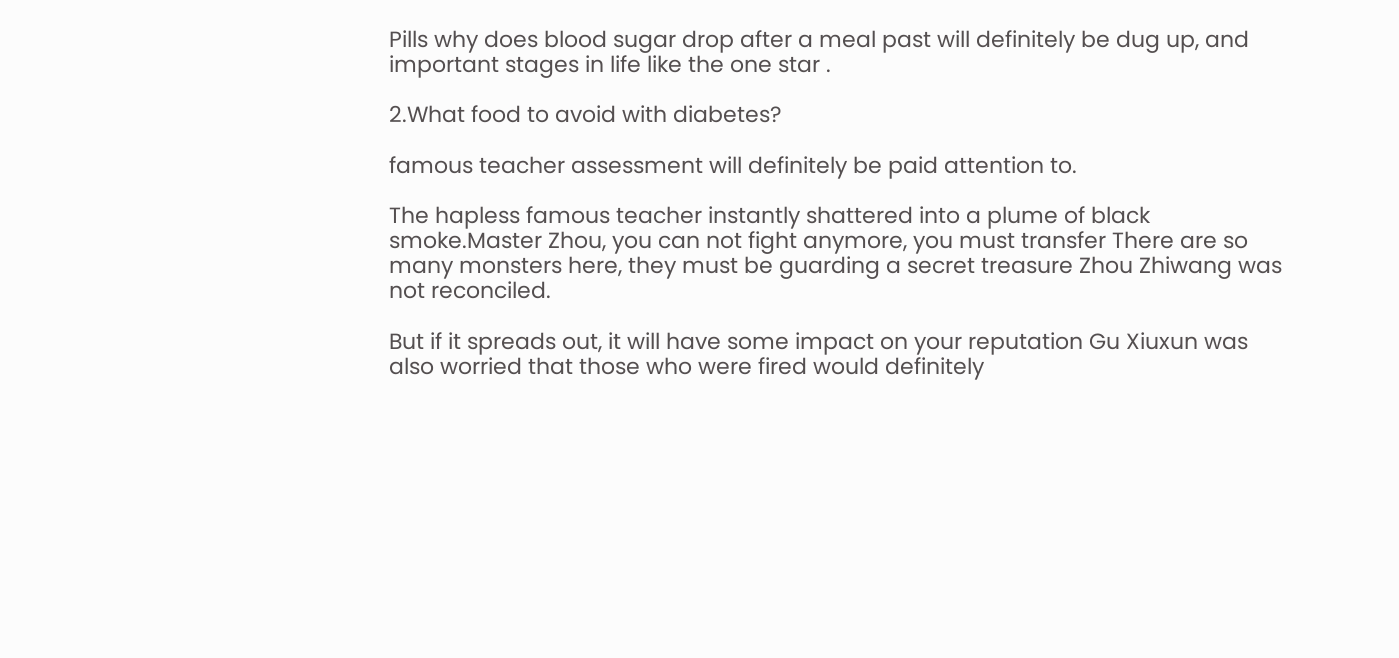Pills why does blood sugar drop after a meal past will definitely be dug up, and important stages in life like the one star .

2.What food to avoid with diabetes?

famous teacher assessment will definitely be paid attention to.

The hapless famous teacher instantly shattered into a plume of black smoke.Master Zhou, you can not fight anymore, you must transfer There are so many monsters here, they must be guarding a secret treasure Zhou Zhiwang was not reconciled.

But if it spreads out, it will have some impact on your reputation Gu Xiuxun was also worried that those who were fired would definitely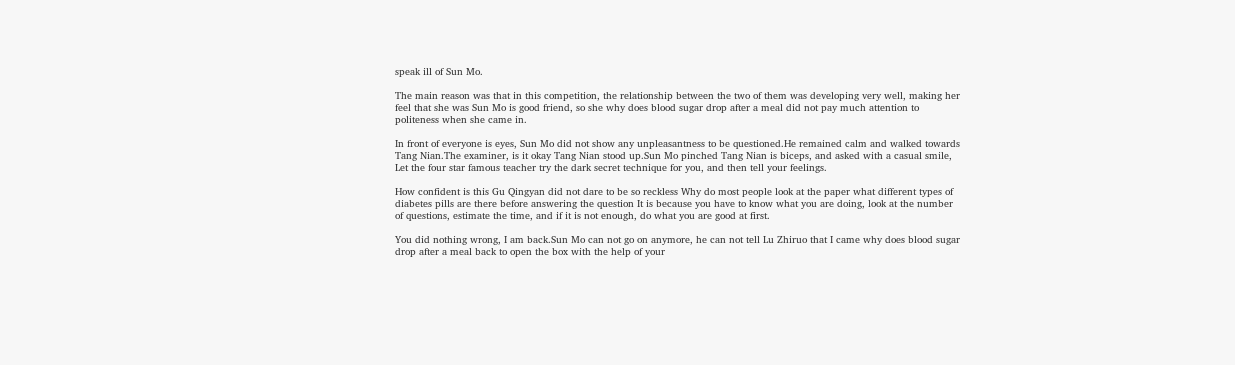speak ill of Sun Mo.

The main reason was that in this competition, the relationship between the two of them was developing very well, making her feel that she was Sun Mo is good friend, so she why does blood sugar drop after a meal did not pay much attention to politeness when she came in.

In front of everyone is eyes, Sun Mo did not show any unpleasantness to be questioned.He remained calm and walked towards Tang Nian.The examiner, is it okay Tang Nian stood up.Sun Mo pinched Tang Nian is biceps, and asked with a casual smile, Let the four star famous teacher try the dark secret technique for you, and then tell your feelings.

How confident is this Gu Qingyan did not dare to be so reckless Why do most people look at the paper what different types of diabetes pills are there before answering the question It is because you have to know what you are doing, look at the number of questions, estimate the time, and if it is not enough, do what you are good at first.

You did nothing wrong, I am back.Sun Mo can not go on anymore, he can not tell Lu Zhiruo that I came why does blood sugar drop after a meal back to open the box with the help of your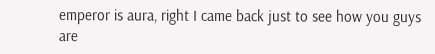emperor is aura, right I came back just to see how you guys are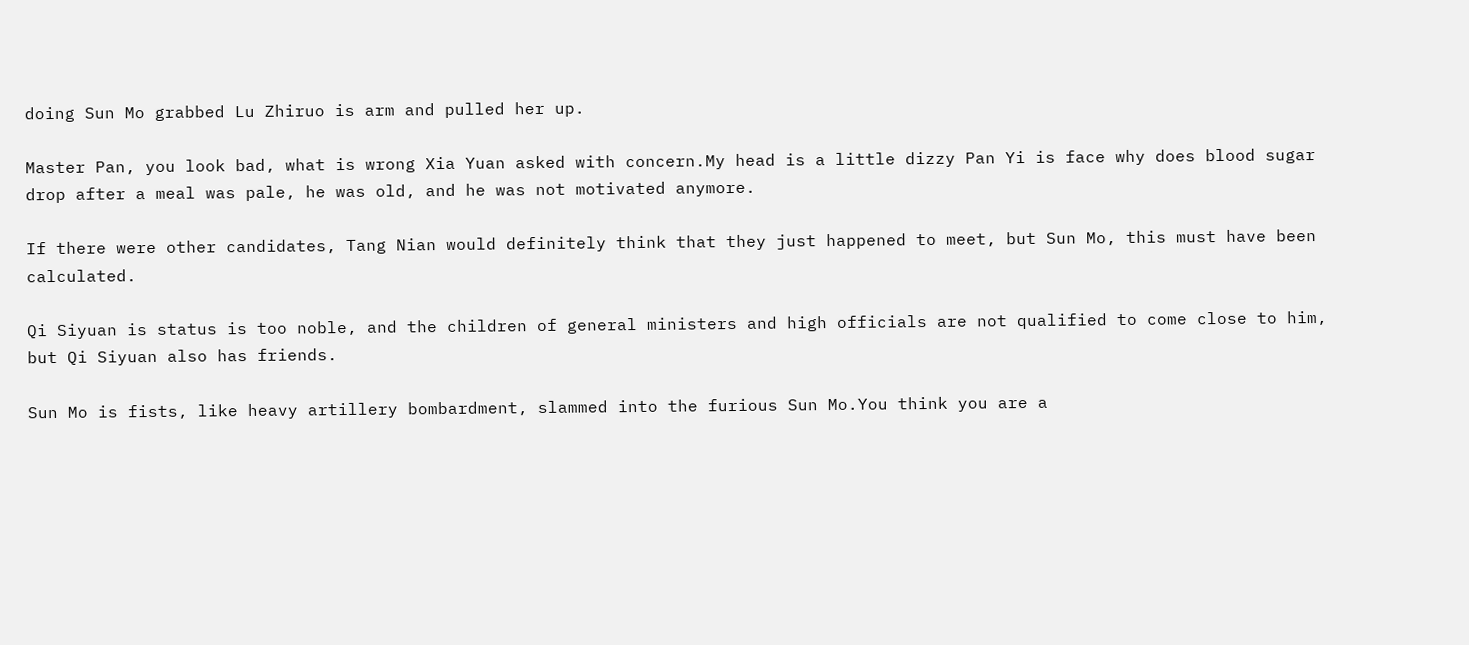doing Sun Mo grabbed Lu Zhiruo is arm and pulled her up.

Master Pan, you look bad, what is wrong Xia Yuan asked with concern.My head is a little dizzy Pan Yi is face why does blood sugar drop after a meal was pale, he was old, and he was not motivated anymore.

If there were other candidates, Tang Nian would definitely think that they just happened to meet, but Sun Mo, this must have been calculated.

Qi Siyuan is status is too noble, and the children of general ministers and high officials are not qualified to come close to him, but Qi Siyuan also has friends.

Sun Mo is fists, like heavy artillery bombardment, slammed into the furious Sun Mo.You think you are a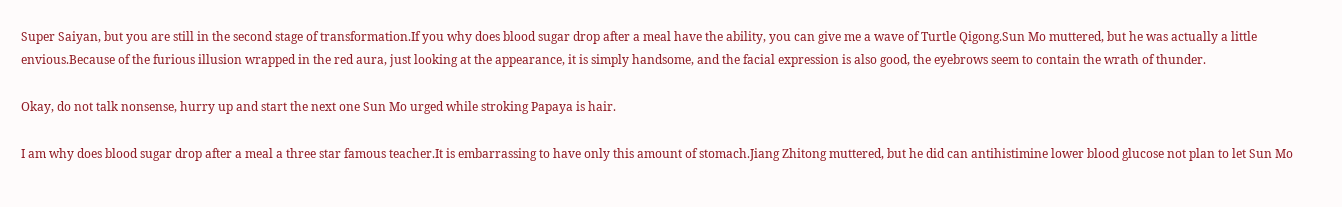Super Saiyan, but you are still in the second stage of transformation.If you why does blood sugar drop after a meal have the ability, you can give me a wave of Turtle Qigong.Sun Mo muttered, but he was actually a little envious.Because of the furious illusion wrapped in the red aura, just looking at the appearance, it is simply handsome, and the facial expression is also good, the eyebrows seem to contain the wrath of thunder.

Okay, do not talk nonsense, hurry up and start the next one Sun Mo urged while stroking Papaya is hair.

I am why does blood sugar drop after a meal a three star famous teacher.It is embarrassing to have only this amount of stomach.Jiang Zhitong muttered, but he did can antihistimine lower blood glucose not plan to let Sun Mo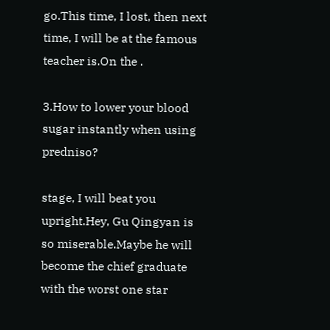go.This time, I lost, then next time, I will be at the famous teacher is.On the .

3.How to lower your blood sugar instantly when using predniso?

stage, I will beat you upright.Hey, Gu Qingyan is so miserable.Maybe he will become the chief graduate with the worst one star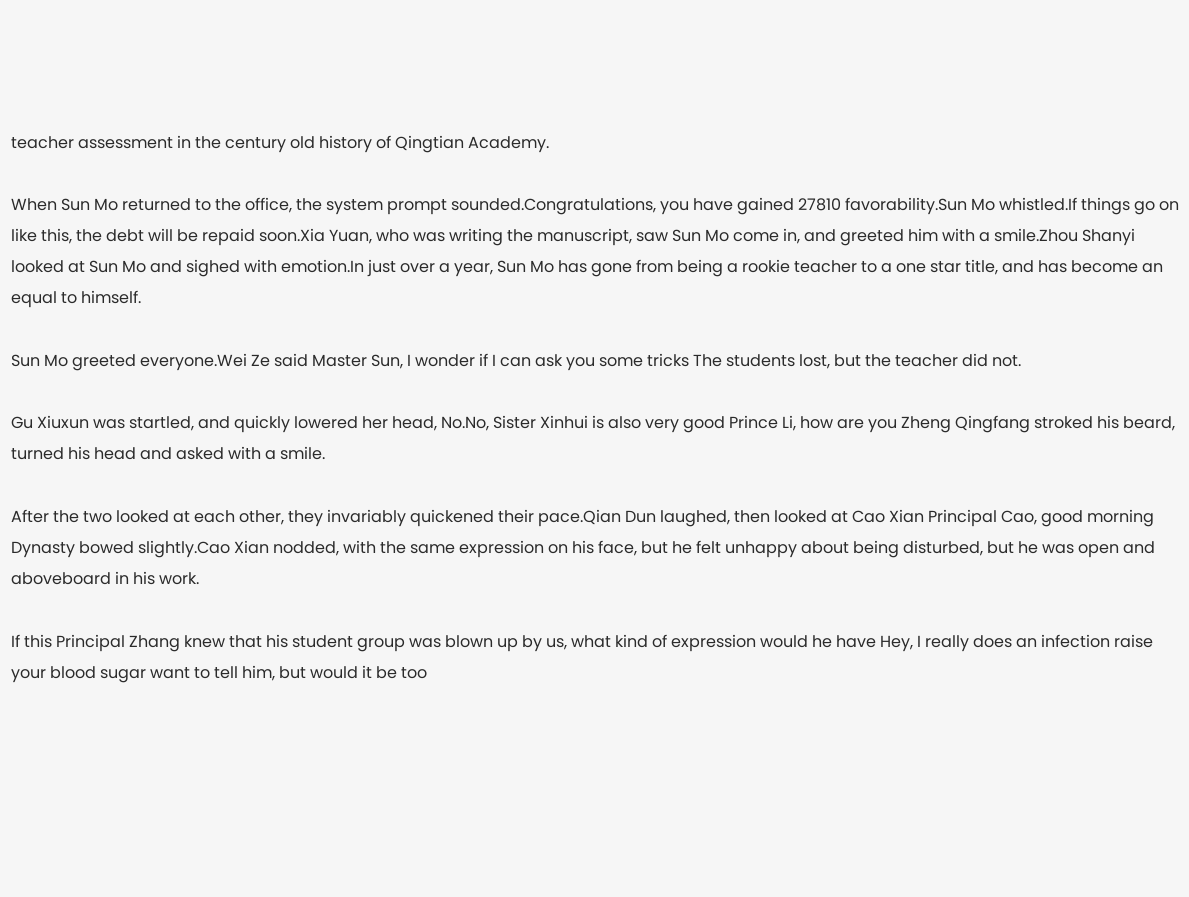teacher assessment in the century old history of Qingtian Academy.

When Sun Mo returned to the office, the system prompt sounded.Congratulations, you have gained 27810 favorability.Sun Mo whistled.If things go on like this, the debt will be repaid soon.Xia Yuan, who was writing the manuscript, saw Sun Mo come in, and greeted him with a smile.Zhou Shanyi looked at Sun Mo and sighed with emotion.In just over a year, Sun Mo has gone from being a rookie teacher to a one star title, and has become an equal to himself.

Sun Mo greeted everyone.Wei Ze said Master Sun, I wonder if I can ask you some tricks The students lost, but the teacher did not.

Gu Xiuxun was startled, and quickly lowered her head, No.No, Sister Xinhui is also very good Prince Li, how are you Zheng Qingfang stroked his beard, turned his head and asked with a smile.

After the two looked at each other, they invariably quickened their pace.Qian Dun laughed, then looked at Cao Xian Principal Cao, good morning Dynasty bowed slightly.Cao Xian nodded, with the same expression on his face, but he felt unhappy about being disturbed, but he was open and aboveboard in his work.

If this Principal Zhang knew that his student group was blown up by us, what kind of expression would he have Hey, I really does an infection raise your blood sugar want to tell him, but would it be too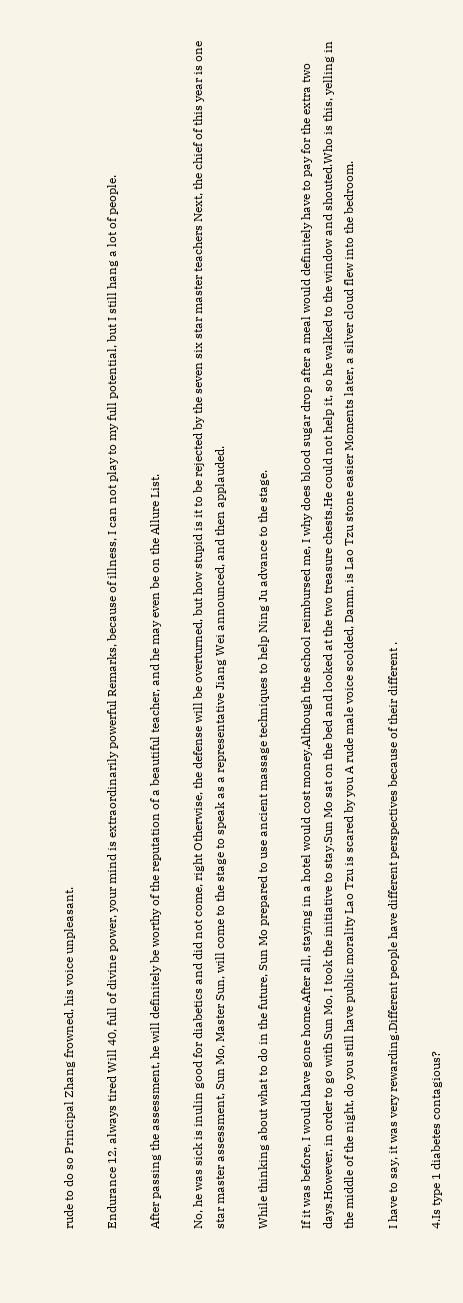rude to do so Principal Zhang frowned, his voice unpleasant.

Endurance 12, always tired Will 40, full of divine power, your mind is extraordinarily powerful Remarks, because of illness, I can not play to my full potential, but I still hang a lot of people.

After passing the assessment, he will definitely be worthy of the reputation of a beautiful teacher, and he may even be on the Allure List.

No, he was sick is inulin good for diabetics and did not come, right Otherwise, the defense will be overturned, but how stupid is it to be rejected by the seven six star master teachers Next, the chief of this year is one star master assessment, Sun Mo, Master Sun, will come to the stage to speak as a representative Jiang Wei announced, and then applauded.

While thinking about what to do in the future, Sun Mo prepared to use ancient massage techniques to help Ning Ju advance to the stage.

If it was before, I would have gone home.After all, staying in a hotel would cost money.Although the school reimbursed me, I why does blood sugar drop after a meal would definitely have to pay for the extra two days.However, in order to go with Sun Mo, I took the initiative to stay.Sun Mo sat on the bed and looked at the two treasure chests.He could not help it, so he walked to the window and shouted.Who is this, yelling in the middle of the night, do you still have public morality Lao Tzu is scared by you A rude male voice scolded, Damn, is Lao Tzu stone easier Moments later, a silver cloud flew into the bedroom.

I have to say, it was very rewarding.Different people have different perspectives because of their different .

4.Is type 1 diabetes contagious?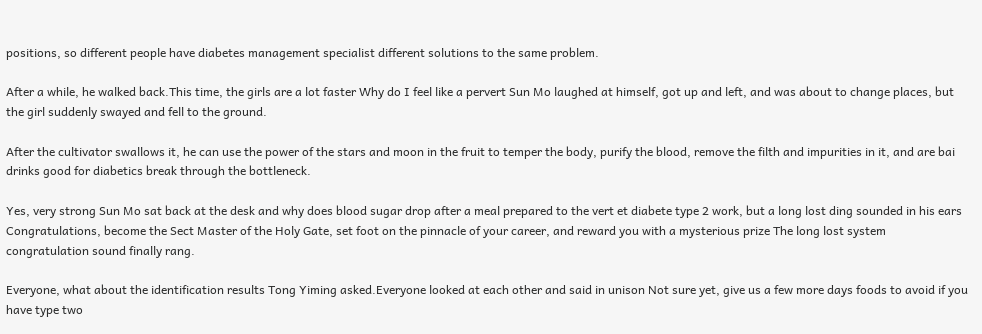positions, so different people have diabetes management specialist different solutions to the same problem.

After a while, he walked back.This time, the girls are a lot faster Why do I feel like a pervert Sun Mo laughed at himself, got up and left, and was about to change places, but the girl suddenly swayed and fell to the ground.

After the cultivator swallows it, he can use the power of the stars and moon in the fruit to temper the body, purify the blood, remove the filth and impurities in it, and are bai drinks good for diabetics break through the bottleneck.

Yes, very strong Sun Mo sat back at the desk and why does blood sugar drop after a meal prepared to the vert et diabete type 2 work, but a long lost ding sounded in his ears Congratulations, become the Sect Master of the Holy Gate, set foot on the pinnacle of your career, and reward you with a mysterious prize The long lost system congratulation sound finally rang.

Everyone, what about the identification results Tong Yiming asked.Everyone looked at each other and said in unison Not sure yet, give us a few more days foods to avoid if you have type two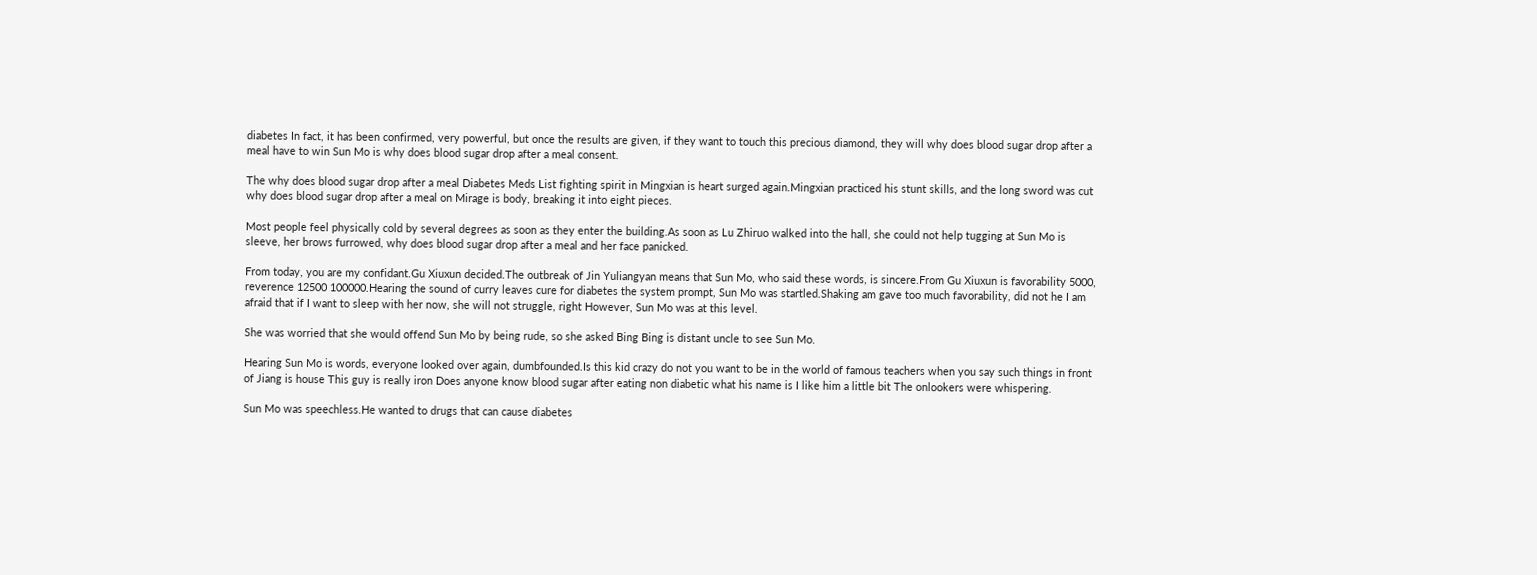diabetes In fact, it has been confirmed, very powerful, but once the results are given, if they want to touch this precious diamond, they will why does blood sugar drop after a meal have to win Sun Mo is why does blood sugar drop after a meal consent.

The why does blood sugar drop after a meal Diabetes Meds List fighting spirit in Mingxian is heart surged again.Mingxian practiced his stunt skills, and the long sword was cut why does blood sugar drop after a meal on Mirage is body, breaking it into eight pieces.

Most people feel physically cold by several degrees as soon as they enter the building.As soon as Lu Zhiruo walked into the hall, she could not help tugging at Sun Mo is sleeve, her brows furrowed, why does blood sugar drop after a meal and her face panicked.

From today, you are my confidant.Gu Xiuxun decided.The outbreak of Jin Yuliangyan means that Sun Mo, who said these words, is sincere.From Gu Xiuxun is favorability 5000, reverence 12500 100000.Hearing the sound of curry leaves cure for diabetes the system prompt, Sun Mo was startled.Shaking am gave too much favorability, did not he I am afraid that if I want to sleep with her now, she will not struggle, right However, Sun Mo was at this level.

She was worried that she would offend Sun Mo by being rude, so she asked Bing Bing is distant uncle to see Sun Mo.

Hearing Sun Mo is words, everyone looked over again, dumbfounded.Is this kid crazy do not you want to be in the world of famous teachers when you say such things in front of Jiang is house This guy is really iron Does anyone know blood sugar after eating non diabetic what his name is I like him a little bit The onlookers were whispering.

Sun Mo was speechless.He wanted to drugs that can cause diabetes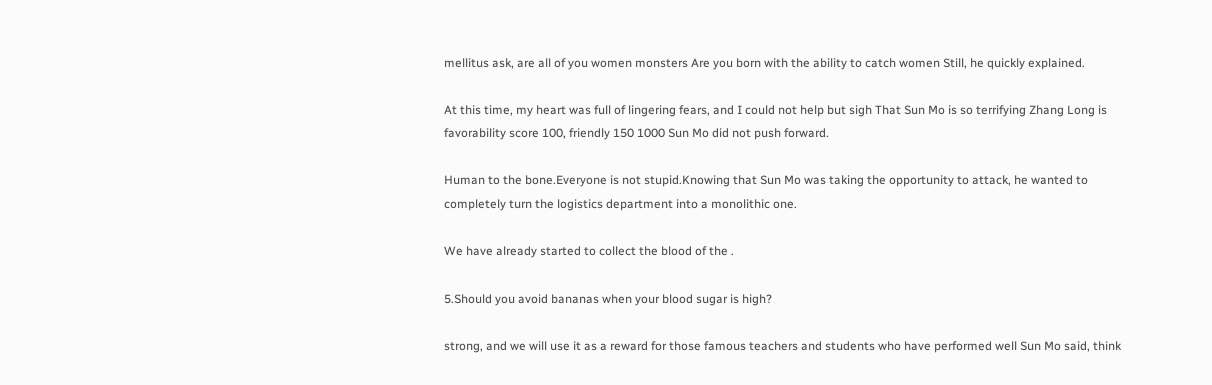mellitus ask, are all of you women monsters Are you born with the ability to catch women Still, he quickly explained.

At this time, my heart was full of lingering fears, and I could not help but sigh That Sun Mo is so terrifying Zhang Long is favorability score 100, friendly 150 1000 Sun Mo did not push forward.

Human to the bone.Everyone is not stupid.Knowing that Sun Mo was taking the opportunity to attack, he wanted to completely turn the logistics department into a monolithic one.

We have already started to collect the blood of the .

5.Should you avoid bananas when your blood sugar is high?

strong, and we will use it as a reward for those famous teachers and students who have performed well Sun Mo said, think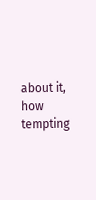about it, how tempting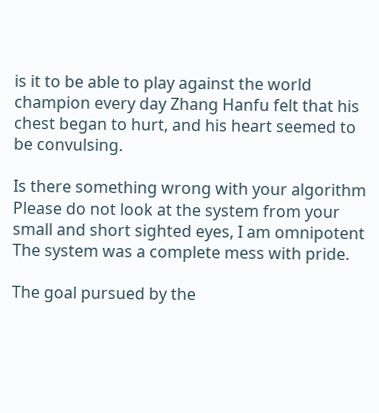is it to be able to play against the world champion every day Zhang Hanfu felt that his chest began to hurt, and his heart seemed to be convulsing.

Is there something wrong with your algorithm Please do not look at the system from your small and short sighted eyes, I am omnipotent The system was a complete mess with pride.

The goal pursued by the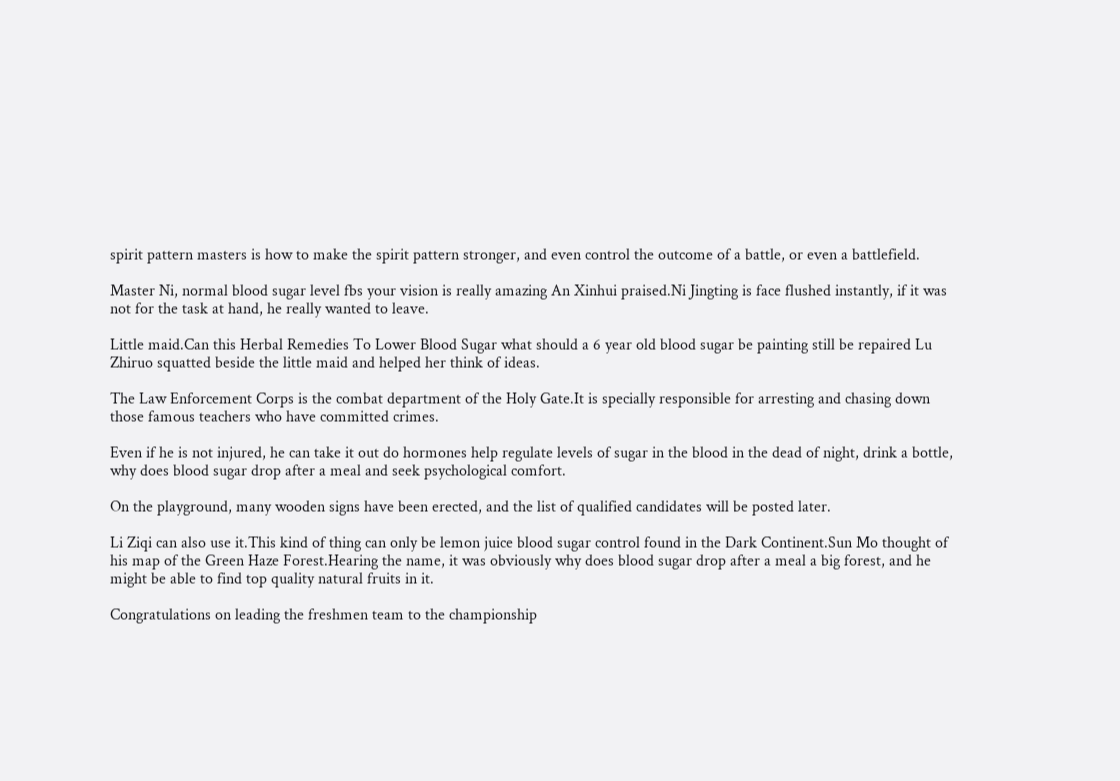spirit pattern masters is how to make the spirit pattern stronger, and even control the outcome of a battle, or even a battlefield.

Master Ni, normal blood sugar level fbs your vision is really amazing An Xinhui praised.Ni Jingting is face flushed instantly, if it was not for the task at hand, he really wanted to leave.

Little maid.Can this Herbal Remedies To Lower Blood Sugar what should a 6 year old blood sugar be painting still be repaired Lu Zhiruo squatted beside the little maid and helped her think of ideas.

The Law Enforcement Corps is the combat department of the Holy Gate.It is specially responsible for arresting and chasing down those famous teachers who have committed crimes.

Even if he is not injured, he can take it out do hormones help regulate levels of sugar in the blood in the dead of night, drink a bottle, why does blood sugar drop after a meal and seek psychological comfort.

On the playground, many wooden signs have been erected, and the list of qualified candidates will be posted later.

Li Ziqi can also use it.This kind of thing can only be lemon juice blood sugar control found in the Dark Continent.Sun Mo thought of his map of the Green Haze Forest.Hearing the name, it was obviously why does blood sugar drop after a meal a big forest, and he might be able to find top quality natural fruits in it.

Congratulations on leading the freshmen team to the championship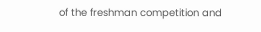of the freshman competition and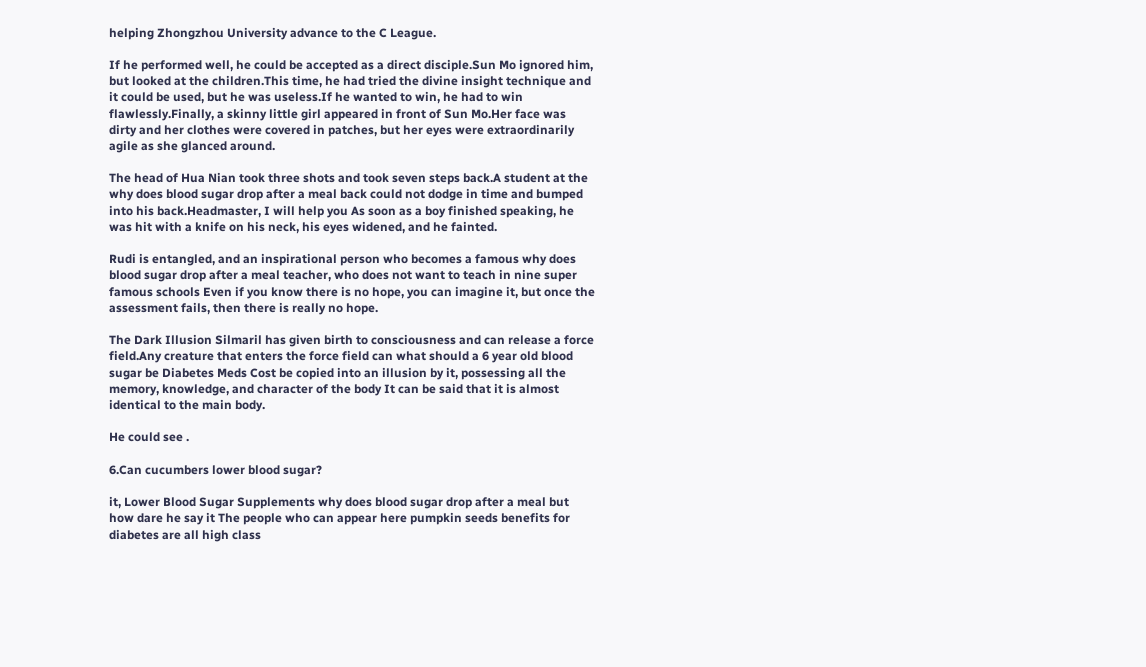helping Zhongzhou University advance to the C League.

If he performed well, he could be accepted as a direct disciple.Sun Mo ignored him, but looked at the children.This time, he had tried the divine insight technique and it could be used, but he was useless.If he wanted to win, he had to win flawlessly.Finally, a skinny little girl appeared in front of Sun Mo.Her face was dirty and her clothes were covered in patches, but her eyes were extraordinarily agile as she glanced around.

The head of Hua Nian took three shots and took seven steps back.A student at the why does blood sugar drop after a meal back could not dodge in time and bumped into his back.Headmaster, I will help you As soon as a boy finished speaking, he was hit with a knife on his neck, his eyes widened, and he fainted.

Rudi is entangled, and an inspirational person who becomes a famous why does blood sugar drop after a meal teacher, who does not want to teach in nine super famous schools Even if you know there is no hope, you can imagine it, but once the assessment fails, then there is really no hope.

The Dark Illusion Silmaril has given birth to consciousness and can release a force field.Any creature that enters the force field can what should a 6 year old blood sugar be Diabetes Meds Cost be copied into an illusion by it, possessing all the memory, knowledge, and character of the body It can be said that it is almost identical to the main body.

He could see .

6.Can cucumbers lower blood sugar?

it, Lower Blood Sugar Supplements why does blood sugar drop after a meal but how dare he say it The people who can appear here pumpkin seeds benefits for diabetes are all high class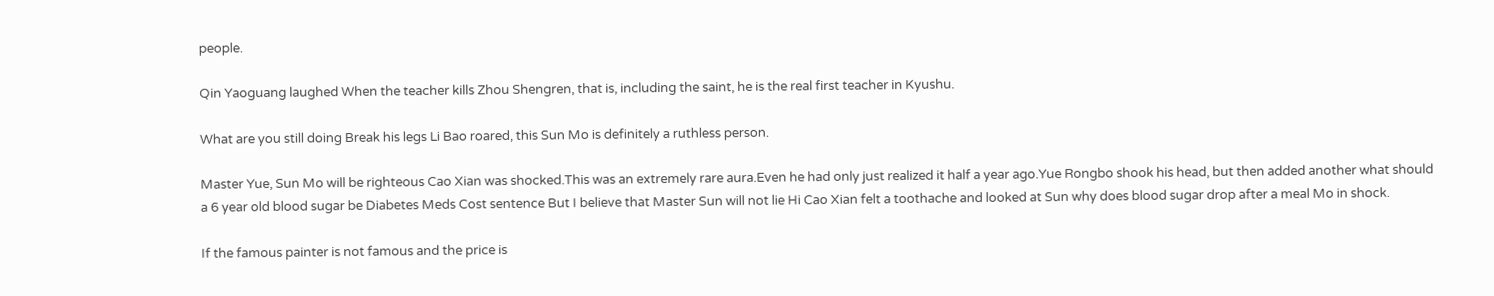people.

Qin Yaoguang laughed When the teacher kills Zhou Shengren, that is, including the saint, he is the real first teacher in Kyushu.

What are you still doing Break his legs Li Bao roared, this Sun Mo is definitely a ruthless person.

Master Yue, Sun Mo will be righteous Cao Xian was shocked.This was an extremely rare aura.Even he had only just realized it half a year ago.Yue Rongbo shook his head, but then added another what should a 6 year old blood sugar be Diabetes Meds Cost sentence But I believe that Master Sun will not lie Hi Cao Xian felt a toothache and looked at Sun why does blood sugar drop after a meal Mo in shock.

If the famous painter is not famous and the price is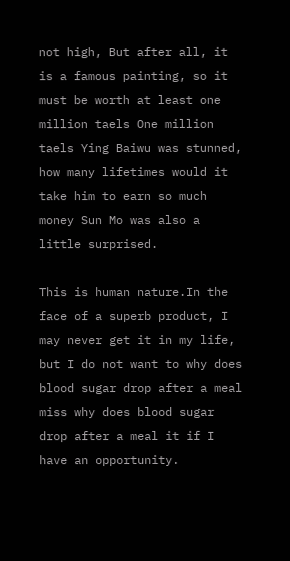not high, But after all, it is a famous painting, so it must be worth at least one million taels One million taels Ying Baiwu was stunned, how many lifetimes would it take him to earn so much money Sun Mo was also a little surprised.

This is human nature.In the face of a superb product, I may never get it in my life, but I do not want to why does blood sugar drop after a meal miss why does blood sugar drop after a meal it if I have an opportunity.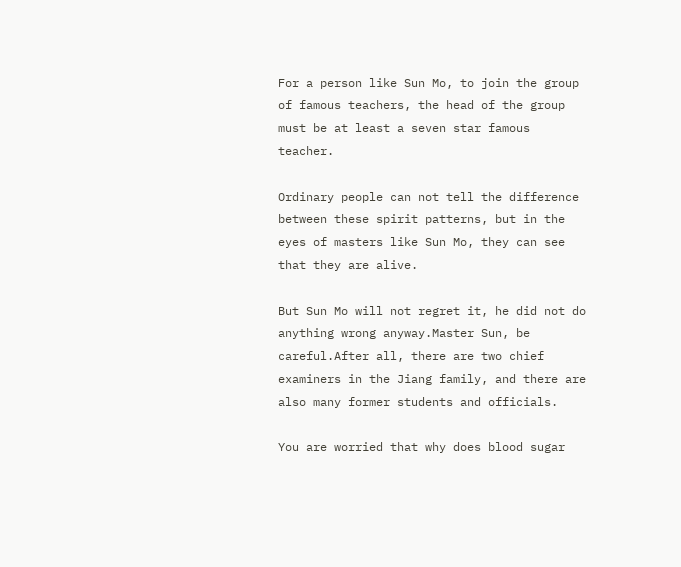For a person like Sun Mo, to join the group of famous teachers, the head of the group must be at least a seven star famous teacher.

Ordinary people can not tell the difference between these spirit patterns, but in the eyes of masters like Sun Mo, they can see that they are alive.

But Sun Mo will not regret it, he did not do anything wrong anyway.Master Sun, be careful.After all, there are two chief examiners in the Jiang family, and there are also many former students and officials.

You are worried that why does blood sugar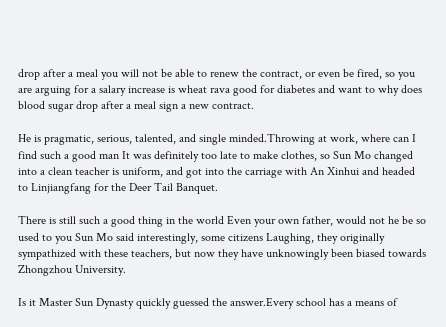drop after a meal you will not be able to renew the contract, or even be fired, so you are arguing for a salary increase is wheat rava good for diabetes and want to why does blood sugar drop after a meal sign a new contract.

He is pragmatic, serious, talented, and single minded.Throwing at work, where can I find such a good man It was definitely too late to make clothes, so Sun Mo changed into a clean teacher is uniform, and got into the carriage with An Xinhui and headed to Linjiangfang for the Deer Tail Banquet.

There is still such a good thing in the world Even your own father, would not he be so used to you Sun Mo said interestingly, some citizens Laughing, they originally sympathized with these teachers, but now they have unknowingly been biased towards Zhongzhou University.

Is it Master Sun Dynasty quickly guessed the answer.Every school has a means of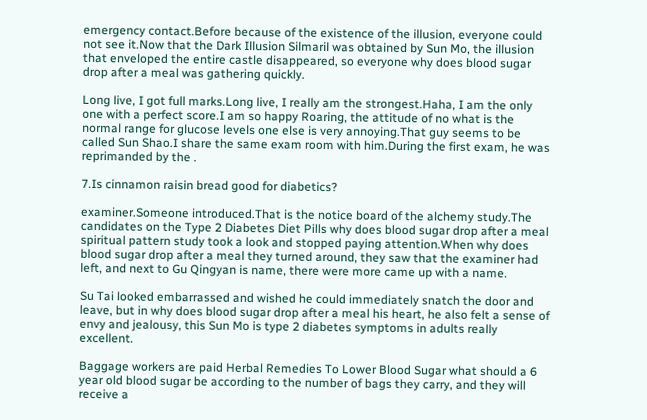emergency contact.Before because of the existence of the illusion, everyone could not see it.Now that the Dark Illusion Silmaril was obtained by Sun Mo, the illusion that enveloped the entire castle disappeared, so everyone why does blood sugar drop after a meal was gathering quickly.

Long live, I got full marks.Long live, I really am the strongest.Haha, I am the only one with a perfect score.I am so happy Roaring, the attitude of no what is the normal range for glucose levels one else is very annoying.That guy seems to be called Sun Shao.I share the same exam room with him.During the first exam, he was reprimanded by the .

7.Is cinnamon raisin bread good for diabetics?

examiner.Someone introduced.That is the notice board of the alchemy study.The candidates on the Type 2 Diabetes Diet Pills why does blood sugar drop after a meal spiritual pattern study took a look and stopped paying attention.When why does blood sugar drop after a meal they turned around, they saw that the examiner had left, and next to Gu Qingyan is name, there were more came up with a name.

Su Tai looked embarrassed and wished he could immediately snatch the door and leave, but in why does blood sugar drop after a meal his heart, he also felt a sense of envy and jealousy, this Sun Mo is type 2 diabetes symptoms in adults really excellent.

Baggage workers are paid Herbal Remedies To Lower Blood Sugar what should a 6 year old blood sugar be according to the number of bags they carry, and they will receive a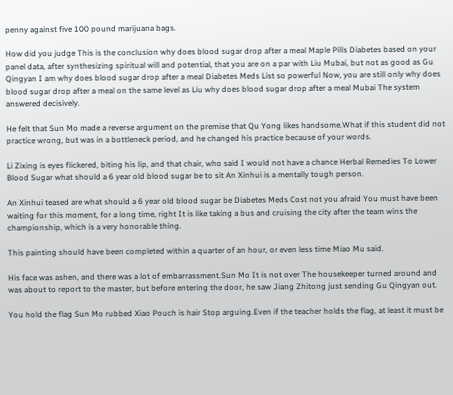penny against five 100 pound marijuana bags.

How did you judge This is the conclusion why does blood sugar drop after a meal Maple Pills Diabetes based on your panel data, after synthesizing spiritual will and potential, that you are on a par with Liu Mubai, but not as good as Gu Qingyan I am why does blood sugar drop after a meal Diabetes Meds List so powerful Now, you are still only why does blood sugar drop after a meal on the same level as Liu why does blood sugar drop after a meal Mubai The system answered decisively.

He felt that Sun Mo made a reverse argument on the premise that Qu Yong likes handsome.What if this student did not practice wrong, but was in a bottleneck period, and he changed his practice because of your words.

Li Zixing is eyes flickered, biting his lip, and that chair, who said I would not have a chance Herbal Remedies To Lower Blood Sugar what should a 6 year old blood sugar be to sit An Xinhui is a mentally tough person.

An Xinhui teased are what should a 6 year old blood sugar be Diabetes Meds Cost not you afraid You must have been waiting for this moment, for a long time, right It is like taking a bus and cruising the city after the team wins the championship, which is a very honorable thing.

This painting should have been completed within a quarter of an hour, or even less time Miao Mu said.

His face was ashen, and there was a lot of embarrassment.Sun Mo It is not over The housekeeper turned around and was about to report to the master, but before entering the door, he saw Jiang Zhitong just sending Gu Qingyan out.

You hold the flag Sun Mo rubbed Xiao Pouch is hair Stop arguing.Even if the teacher holds the flag, at least it must be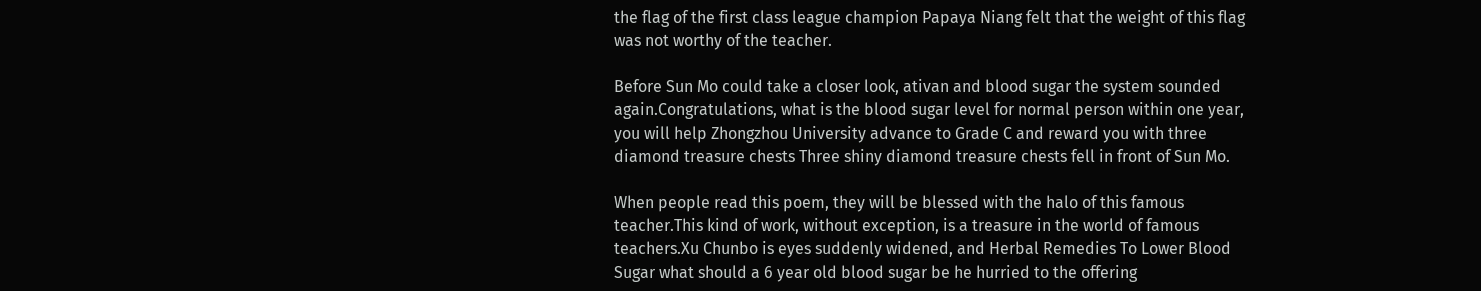the flag of the first class league champion Papaya Niang felt that the weight of this flag was not worthy of the teacher.

Before Sun Mo could take a closer look, ativan and blood sugar the system sounded again.Congratulations, what is the blood sugar level for normal person within one year, you will help Zhongzhou University advance to Grade C and reward you with three diamond treasure chests Three shiny diamond treasure chests fell in front of Sun Mo.

When people read this poem, they will be blessed with the halo of this famous teacher.This kind of work, without exception, is a treasure in the world of famous teachers.Xu Chunbo is eyes suddenly widened, and Herbal Remedies To Lower Blood Sugar what should a 6 year old blood sugar be he hurried to the offering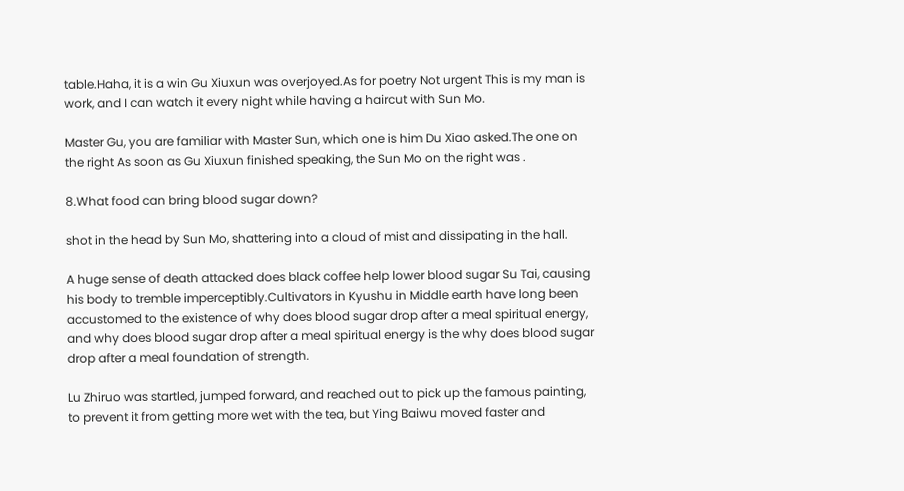table.Haha, it is a win Gu Xiuxun was overjoyed.As for poetry Not urgent This is my man is work, and I can watch it every night while having a haircut with Sun Mo.

Master Gu, you are familiar with Master Sun, which one is him Du Xiao asked.The one on the right As soon as Gu Xiuxun finished speaking, the Sun Mo on the right was .

8.What food can bring blood sugar down?

shot in the head by Sun Mo, shattering into a cloud of mist and dissipating in the hall.

A huge sense of death attacked does black coffee help lower blood sugar Su Tai, causing his body to tremble imperceptibly.Cultivators in Kyushu in Middle earth have long been accustomed to the existence of why does blood sugar drop after a meal spiritual energy, and why does blood sugar drop after a meal spiritual energy is the why does blood sugar drop after a meal foundation of strength.

Lu Zhiruo was startled, jumped forward, and reached out to pick up the famous painting, to prevent it from getting more wet with the tea, but Ying Baiwu moved faster and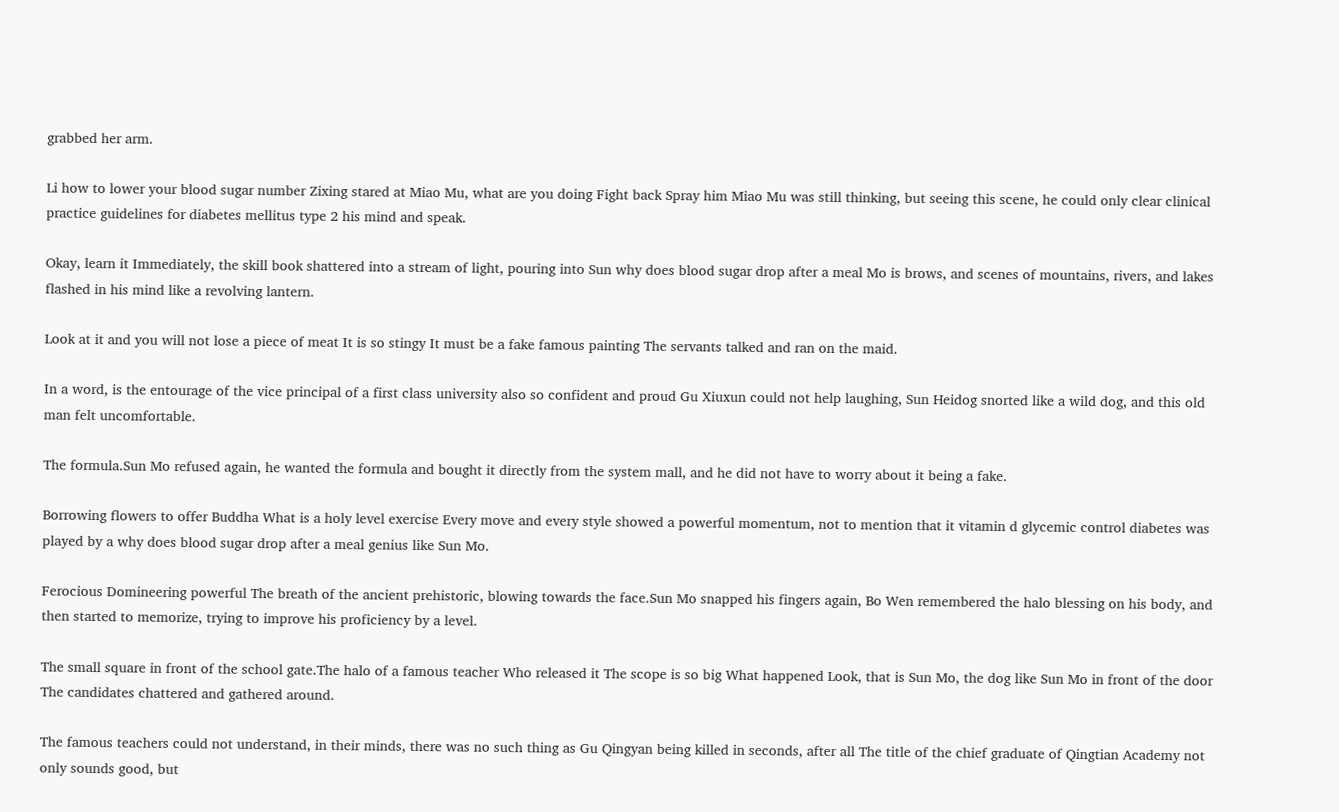grabbed her arm.

Li how to lower your blood sugar number Zixing stared at Miao Mu, what are you doing Fight back Spray him Miao Mu was still thinking, but seeing this scene, he could only clear clinical practice guidelines for diabetes mellitus type 2 his mind and speak.

Okay, learn it Immediately, the skill book shattered into a stream of light, pouring into Sun why does blood sugar drop after a meal Mo is brows, and scenes of mountains, rivers, and lakes flashed in his mind like a revolving lantern.

Look at it and you will not lose a piece of meat It is so stingy It must be a fake famous painting The servants talked and ran on the maid.

In a word, is the entourage of the vice principal of a first class university also so confident and proud Gu Xiuxun could not help laughing, Sun Heidog snorted like a wild dog, and this old man felt uncomfortable.

The formula.Sun Mo refused again, he wanted the formula and bought it directly from the system mall, and he did not have to worry about it being a fake.

Borrowing flowers to offer Buddha What is a holy level exercise Every move and every style showed a powerful momentum, not to mention that it vitamin d glycemic control diabetes was played by a why does blood sugar drop after a meal genius like Sun Mo.

Ferocious Domineering powerful The breath of the ancient prehistoric, blowing towards the face.Sun Mo snapped his fingers again, Bo Wen remembered the halo blessing on his body, and then started to memorize, trying to improve his proficiency by a level.

The small square in front of the school gate.The halo of a famous teacher Who released it The scope is so big What happened Look, that is Sun Mo, the dog like Sun Mo in front of the door The candidates chattered and gathered around.

The famous teachers could not understand, in their minds, there was no such thing as Gu Qingyan being killed in seconds, after all The title of the chief graduate of Qingtian Academy not only sounds good, but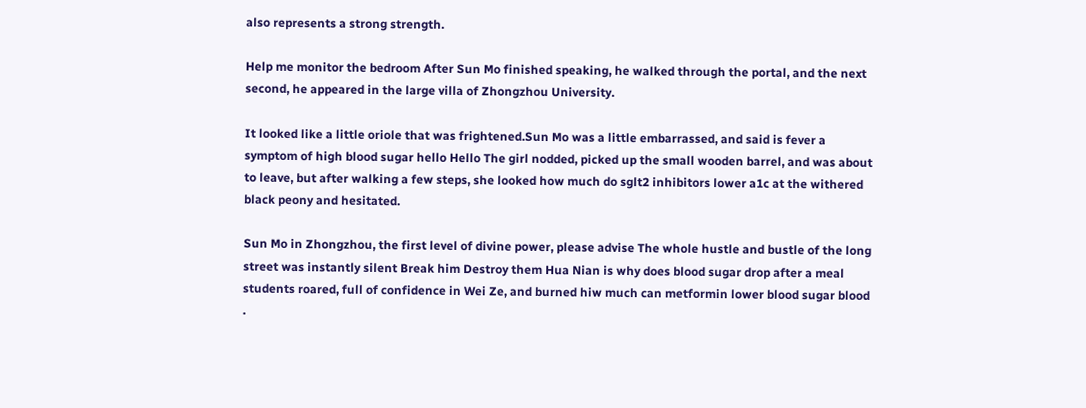also represents a strong strength.

Help me monitor the bedroom After Sun Mo finished speaking, he walked through the portal, and the next second, he appeared in the large villa of Zhongzhou University.

It looked like a little oriole that was frightened.Sun Mo was a little embarrassed, and said is fever a symptom of high blood sugar hello Hello The girl nodded, picked up the small wooden barrel, and was about to leave, but after walking a few steps, she looked how much do sglt2 inhibitors lower a1c at the withered black peony and hesitated.

Sun Mo in Zhongzhou, the first level of divine power, please advise The whole hustle and bustle of the long street was instantly silent Break him Destroy them Hua Nian is why does blood sugar drop after a meal students roared, full of confidence in Wei Ze, and burned hiw much can metformin lower blood sugar blood .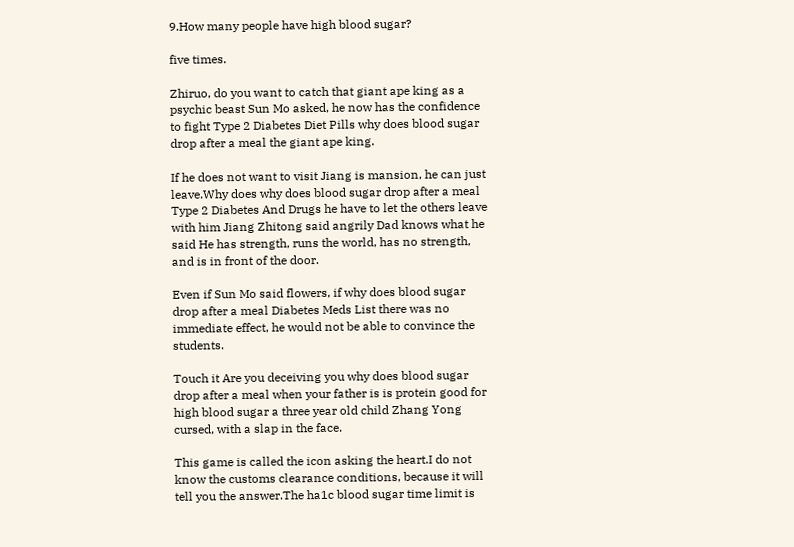9.How many people have high blood sugar?

five times.

Zhiruo, do you want to catch that giant ape king as a psychic beast Sun Mo asked, he now has the confidence to fight Type 2 Diabetes Diet Pills why does blood sugar drop after a meal the giant ape king.

If he does not want to visit Jiang is mansion, he can just leave.Why does why does blood sugar drop after a meal Type 2 Diabetes And Drugs he have to let the others leave with him Jiang Zhitong said angrily Dad knows what he said He has strength, runs the world, has no strength, and is in front of the door.

Even if Sun Mo said flowers, if why does blood sugar drop after a meal Diabetes Meds List there was no immediate effect, he would not be able to convince the students.

Touch it Are you deceiving you why does blood sugar drop after a meal when your father is is protein good for high blood sugar a three year old child Zhang Yong cursed, with a slap in the face.

This game is called the icon asking the heart.I do not know the customs clearance conditions, because it will tell you the answer.The ha1c blood sugar time limit is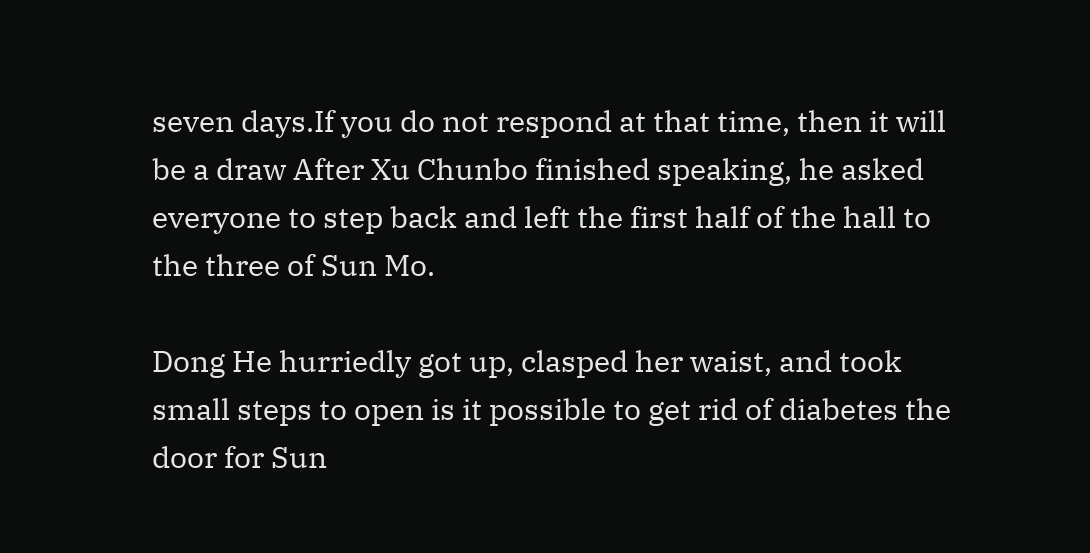seven days.If you do not respond at that time, then it will be a draw After Xu Chunbo finished speaking, he asked everyone to step back and left the first half of the hall to the three of Sun Mo.

Dong He hurriedly got up, clasped her waist, and took small steps to open is it possible to get rid of diabetes the door for Sun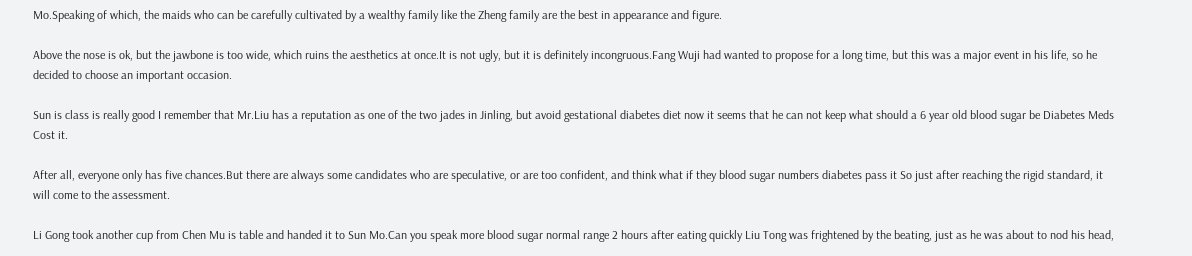Mo.Speaking of which, the maids who can be carefully cultivated by a wealthy family like the Zheng family are the best in appearance and figure.

Above the nose is ok, but the jawbone is too wide, which ruins the aesthetics at once.It is not ugly, but it is definitely incongruous.Fang Wuji had wanted to propose for a long time, but this was a major event in his life, so he decided to choose an important occasion.

Sun is class is really good I remember that Mr.Liu has a reputation as one of the two jades in Jinling, but avoid gestational diabetes diet now it seems that he can not keep what should a 6 year old blood sugar be Diabetes Meds Cost it.

After all, everyone only has five chances.But there are always some candidates who are speculative, or are too confident, and think what if they blood sugar numbers diabetes pass it So just after reaching the rigid standard, it will come to the assessment.

Li Gong took another cup from Chen Mu is table and handed it to Sun Mo.Can you speak more blood sugar normal range 2 hours after eating quickly Liu Tong was frightened by the beating, just as he was about to nod his head,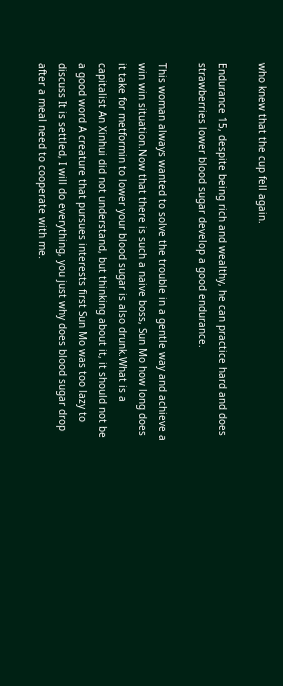who knew that the cup fell again.

Endurance 15, despite being rich and wealthy, he can practice hard and does strawberries lower blood sugar develop a good endurance.

This woman always wanted to solve the trouble in a gentle way and achieve a win win situation.Now that there is such a naive boss, Sun Mo how long does it take for metformin to lower your blood sugar is also drunk.What is a capitalist An Xinhui did not understand, but thinking about it, it should not be a good word A creature that pursues interests first Sun Mo was too lazy to discuss It is settled, I will do everything, you just why does blood sugar drop after a meal need to cooperate with me.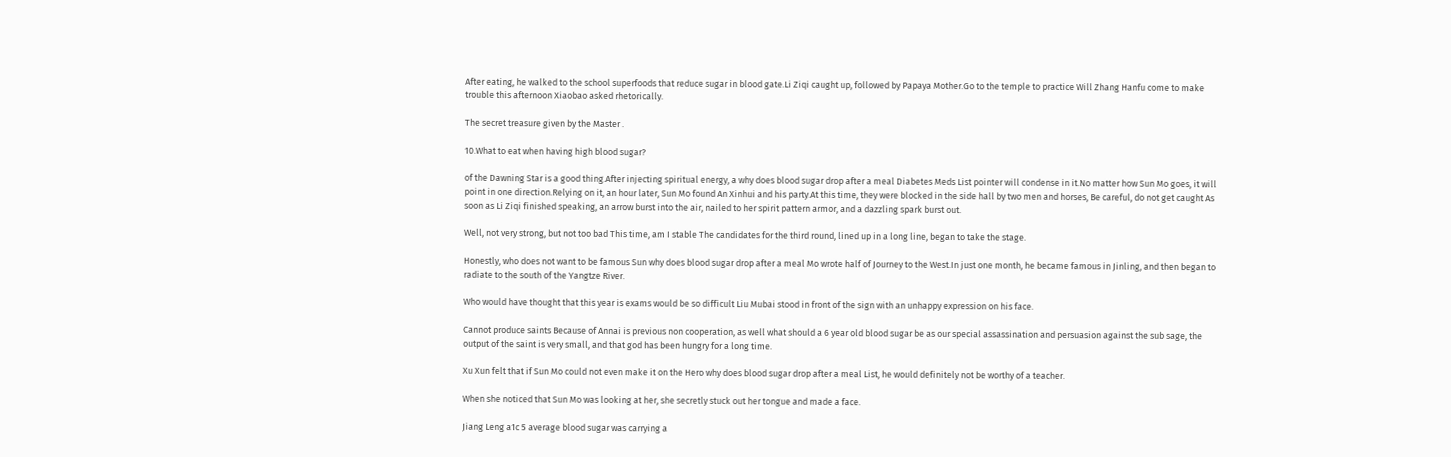After eating, he walked to the school superfoods that reduce sugar in blood gate.Li Ziqi caught up, followed by Papaya Mother.Go to the temple to practice Will Zhang Hanfu come to make trouble this afternoon Xiaobao asked rhetorically.

The secret treasure given by the Master .

10.What to eat when having high blood sugar?

of the Dawning Star is a good thing.After injecting spiritual energy, a why does blood sugar drop after a meal Diabetes Meds List pointer will condense in it.No matter how Sun Mo goes, it will point in one direction.Relying on it, an hour later, Sun Mo found An Xinhui and his party.At this time, they were blocked in the side hall by two men and horses, Be careful, do not get caught As soon as Li Ziqi finished speaking, an arrow burst into the air, nailed to her spirit pattern armor, and a dazzling spark burst out.

Well, not very strong, but not too bad This time, am I stable The candidates for the third round, lined up in a long line, began to take the stage.

Honestly, who does not want to be famous Sun why does blood sugar drop after a meal Mo wrote half of Journey to the West.In just one month, he became famous in Jinling, and then began to radiate to the south of the Yangtze River.

Who would have thought that this year is exams would be so difficult Liu Mubai stood in front of the sign with an unhappy expression on his face.

Cannot produce saints Because of Annai is previous non cooperation, as well what should a 6 year old blood sugar be as our special assassination and persuasion against the sub sage, the output of the saint is very small, and that god has been hungry for a long time.

Xu Xun felt that if Sun Mo could not even make it on the Hero why does blood sugar drop after a meal List, he would definitely not be worthy of a teacher.

When she noticed that Sun Mo was looking at her, she secretly stuck out her tongue and made a face.

Jiang Leng a1c 5 average blood sugar was carrying a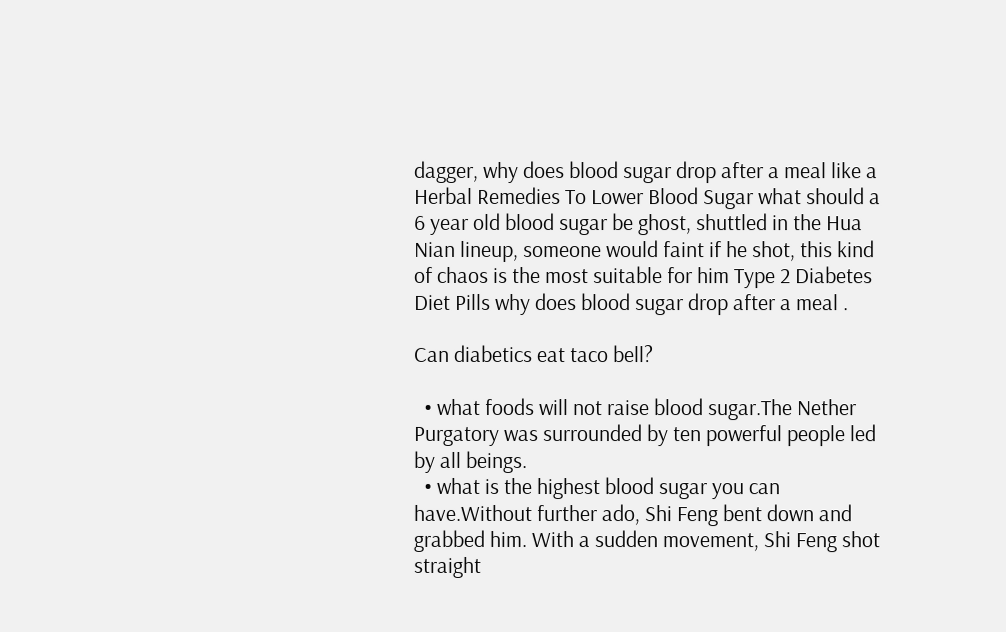dagger, why does blood sugar drop after a meal like a Herbal Remedies To Lower Blood Sugar what should a 6 year old blood sugar be ghost, shuttled in the Hua Nian lineup, someone would faint if he shot, this kind of chaos is the most suitable for him Type 2 Diabetes Diet Pills why does blood sugar drop after a meal .

Can diabetics eat taco bell?

  • what foods will not raise blood sugar.The Nether Purgatory was surrounded by ten powerful people led by all beings.
  • what is the highest blood sugar you can have.Without further ado, Shi Feng bent down and grabbed him. With a sudden movement, Shi Feng shot straight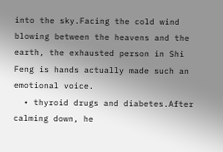into the sky.Facing the cold wind blowing between the heavens and the earth, the exhausted person in Shi Feng is hands actually made such an emotional voice.
  • thyroid drugs and diabetes.After calming down, he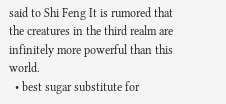said to Shi Feng It is rumored that the creatures in the third realm are infinitely more powerful than this world.
  • best sugar substitute for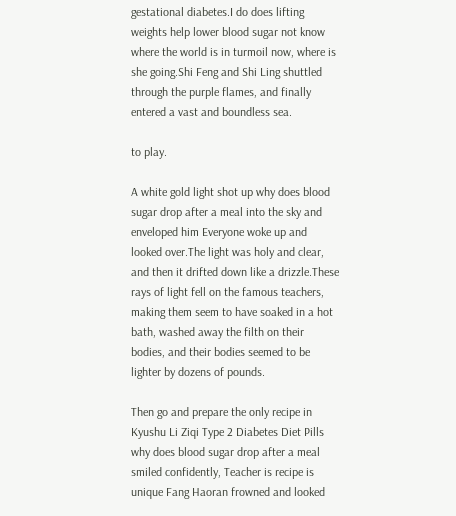gestational diabetes.I do does lifting weights help lower blood sugar not know where the world is in turmoil now, where is she going.Shi Feng and Shi Ling shuttled through the purple flames, and finally entered a vast and boundless sea.

to play.

A white gold light shot up why does blood sugar drop after a meal into the sky and enveloped him Everyone woke up and looked over.The light was holy and clear, and then it drifted down like a drizzle.These rays of light fell on the famous teachers, making them seem to have soaked in a hot bath, washed away the filth on their bodies, and their bodies seemed to be lighter by dozens of pounds.

Then go and prepare the only recipe in Kyushu Li Ziqi Type 2 Diabetes Diet Pills why does blood sugar drop after a meal smiled confidently, Teacher is recipe is unique Fang Haoran frowned and looked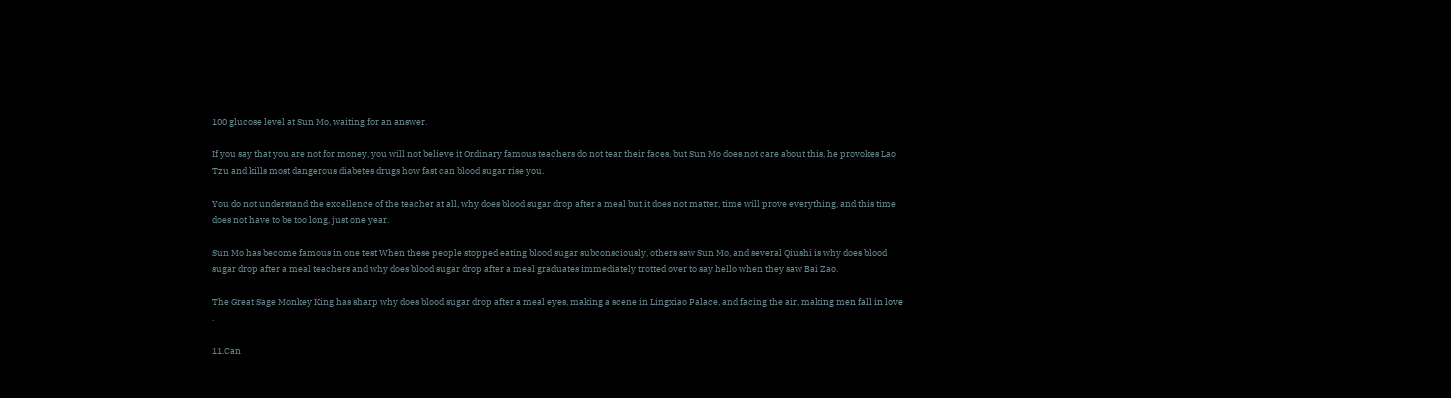100 glucose level at Sun Mo, waiting for an answer.

If you say that you are not for money, you will not believe it Ordinary famous teachers do not tear their faces, but Sun Mo does not care about this, he provokes Lao Tzu and kills most dangerous diabetes drugs how fast can blood sugar rise you.

You do not understand the excellence of the teacher at all, why does blood sugar drop after a meal but it does not matter, time will prove everything, and this time does not have to be too long, just one year.

Sun Mo has become famous in one test When these people stopped eating blood sugar subconsciously, others saw Sun Mo, and several Qiushi is why does blood sugar drop after a meal teachers and why does blood sugar drop after a meal graduates immediately trotted over to say hello when they saw Bai Zao.

The Great Sage Monkey King has sharp why does blood sugar drop after a meal eyes, making a scene in Lingxiao Palace, and facing the air, making men fall in love .

11.Can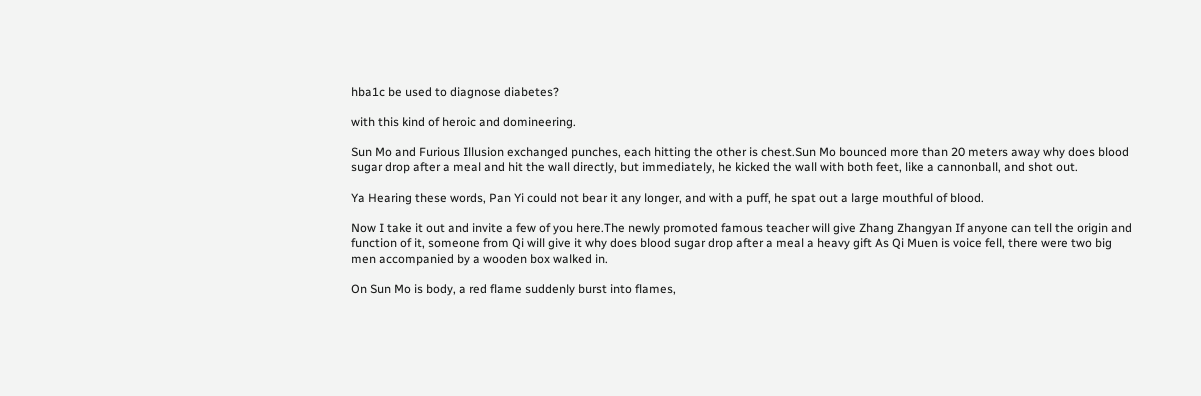hba1c be used to diagnose diabetes?

with this kind of heroic and domineering.

Sun Mo and Furious Illusion exchanged punches, each hitting the other is chest.Sun Mo bounced more than 20 meters away why does blood sugar drop after a meal and hit the wall directly, but immediately, he kicked the wall with both feet, like a cannonball, and shot out.

Ya Hearing these words, Pan Yi could not bear it any longer, and with a puff, he spat out a large mouthful of blood.

Now I take it out and invite a few of you here.The newly promoted famous teacher will give Zhang Zhangyan If anyone can tell the origin and function of it, someone from Qi will give it why does blood sugar drop after a meal a heavy gift As Qi Muen is voice fell, there were two big men accompanied by a wooden box walked in.

On Sun Mo is body, a red flame suddenly burst into flames,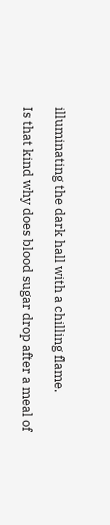illuminating the dark hall with a chilling flame.

Is that kind why does blood sugar drop after a meal of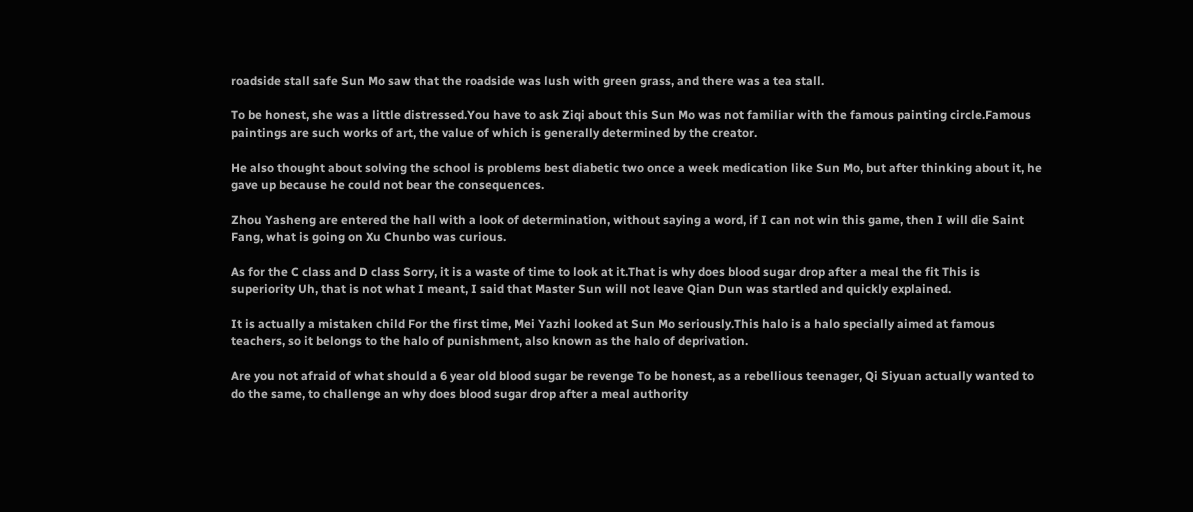roadside stall safe Sun Mo saw that the roadside was lush with green grass, and there was a tea stall.

To be honest, she was a little distressed.You have to ask Ziqi about this Sun Mo was not familiar with the famous painting circle.Famous paintings are such works of art, the value of which is generally determined by the creator.

He also thought about solving the school is problems best diabetic two once a week medication like Sun Mo, but after thinking about it, he gave up because he could not bear the consequences.

Zhou Yasheng are entered the hall with a look of determination, without saying a word, if I can not win this game, then I will die Saint Fang, what is going on Xu Chunbo was curious.

As for the C class and D class Sorry, it is a waste of time to look at it.That is why does blood sugar drop after a meal the fit This is superiority Uh, that is not what I meant, I said that Master Sun will not leave Qian Dun was startled and quickly explained.

It is actually a mistaken child For the first time, Mei Yazhi looked at Sun Mo seriously.This halo is a halo specially aimed at famous teachers, so it belongs to the halo of punishment, also known as the halo of deprivation.

Are you not afraid of what should a 6 year old blood sugar be revenge To be honest, as a rebellious teenager, Qi Siyuan actually wanted to do the same, to challenge an why does blood sugar drop after a meal authority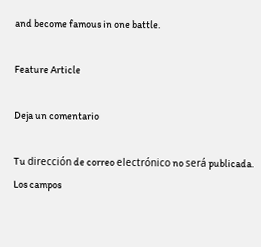and become famous in one battle.

Feature Article

Deja un comentario

Tu dirección de correo electrónico no será publicada. Los campos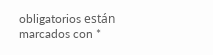obligatorios están marcados con *